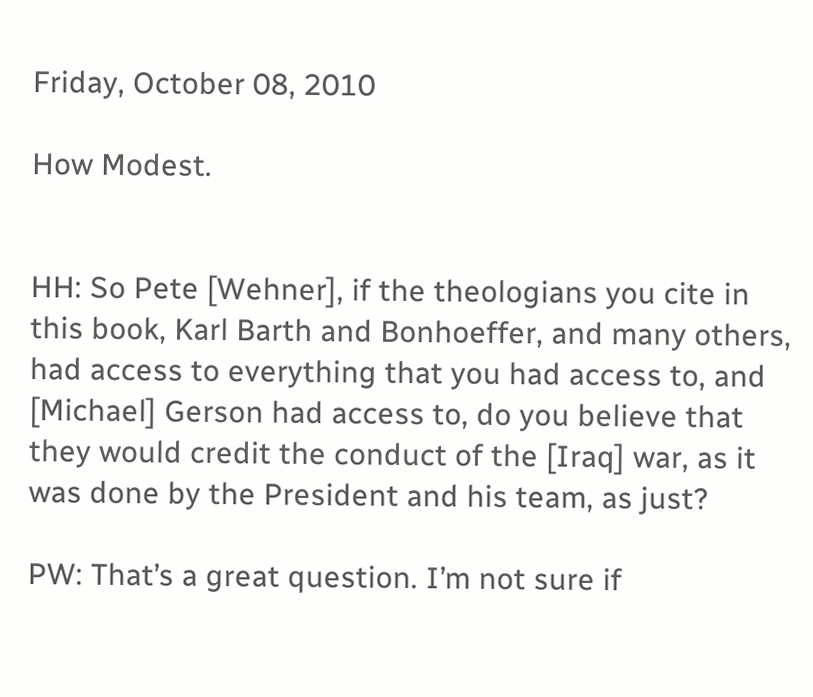Friday, October 08, 2010

How Modest.


HH: So Pete [Wehner], if the theologians you cite in this book, Karl Barth and Bonhoeffer, and many others, had access to everything that you had access to, and [Michael] Gerson had access to, do you believe that they would credit the conduct of the [Iraq] war, as it was done by the President and his team, as just?

PW: That’s a great question. I’m not sure if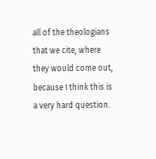all of the theologians that we cite, where they would come out, because I think this is a very hard question.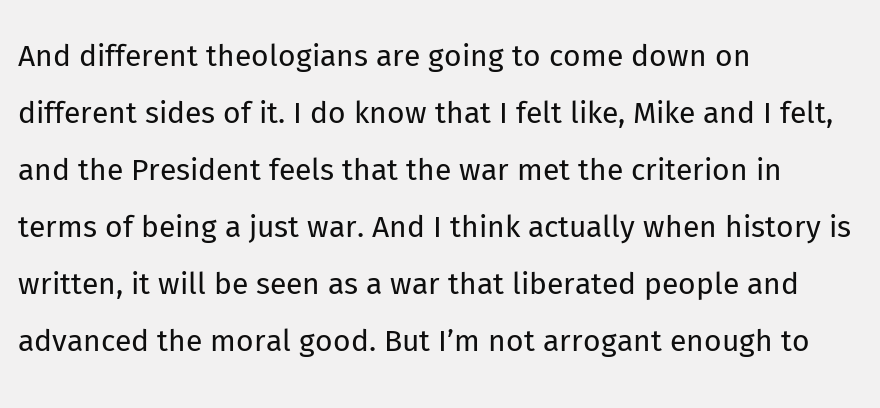And different theologians are going to come down on different sides of it. I do know that I felt like, Mike and I felt, and the President feels that the war met the criterion in terms of being a just war. And I think actually when history is written, it will be seen as a war that liberated people and advanced the moral good. But I’m not arrogant enough to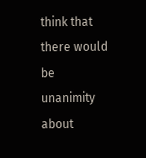think that there would be unanimity about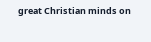great Christian minds on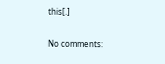this[.]

No comments: